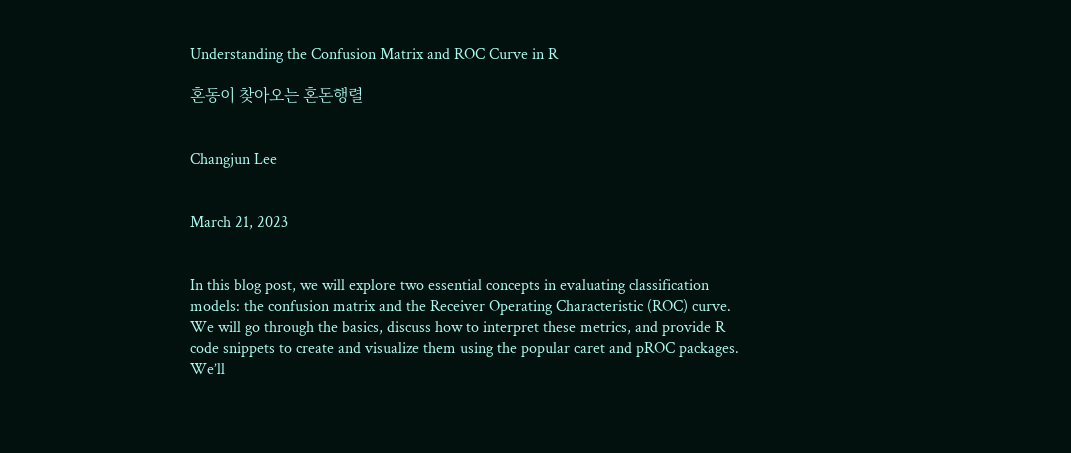Understanding the Confusion Matrix and ROC Curve in R

혼동이 찾아오는 혼돈행렬


Changjun Lee


March 21, 2023


In this blog post, we will explore two essential concepts in evaluating classification models: the confusion matrix and the Receiver Operating Characteristic (ROC) curve. We will go through the basics, discuss how to interpret these metrics, and provide R code snippets to create and visualize them using the popular caret and pROC packages. We’ll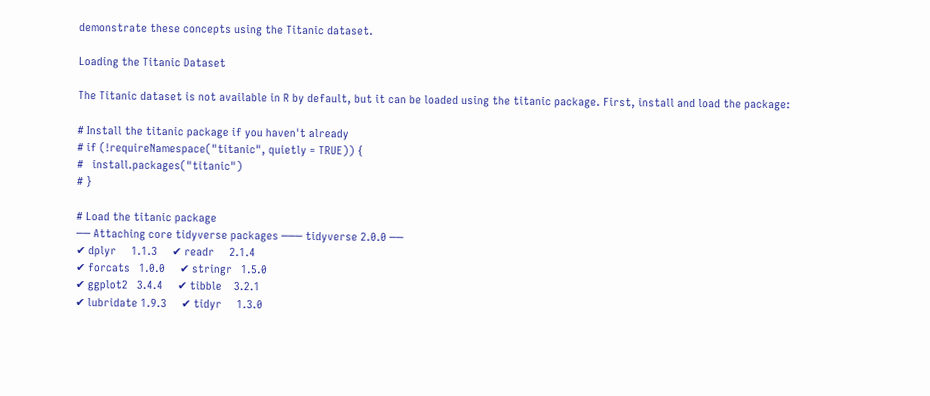demonstrate these concepts using the Titanic dataset.

Loading the Titanic Dataset

The Titanic dataset is not available in R by default, but it can be loaded using the titanic package. First, install and load the package:

# Install the titanic package if you haven't already
# if (!requireNamespace("titanic", quietly = TRUE)) {
#   install.packages("titanic")
# }

# Load the titanic package
── Attaching core tidyverse packages ─── tidyverse 2.0.0 ──
✔ dplyr     1.1.3     ✔ readr     2.1.4
✔ forcats   1.0.0     ✔ stringr   1.5.0
✔ ggplot2   3.4.4     ✔ tibble    3.2.1
✔ lubridate 1.9.3     ✔ tidyr     1.3.0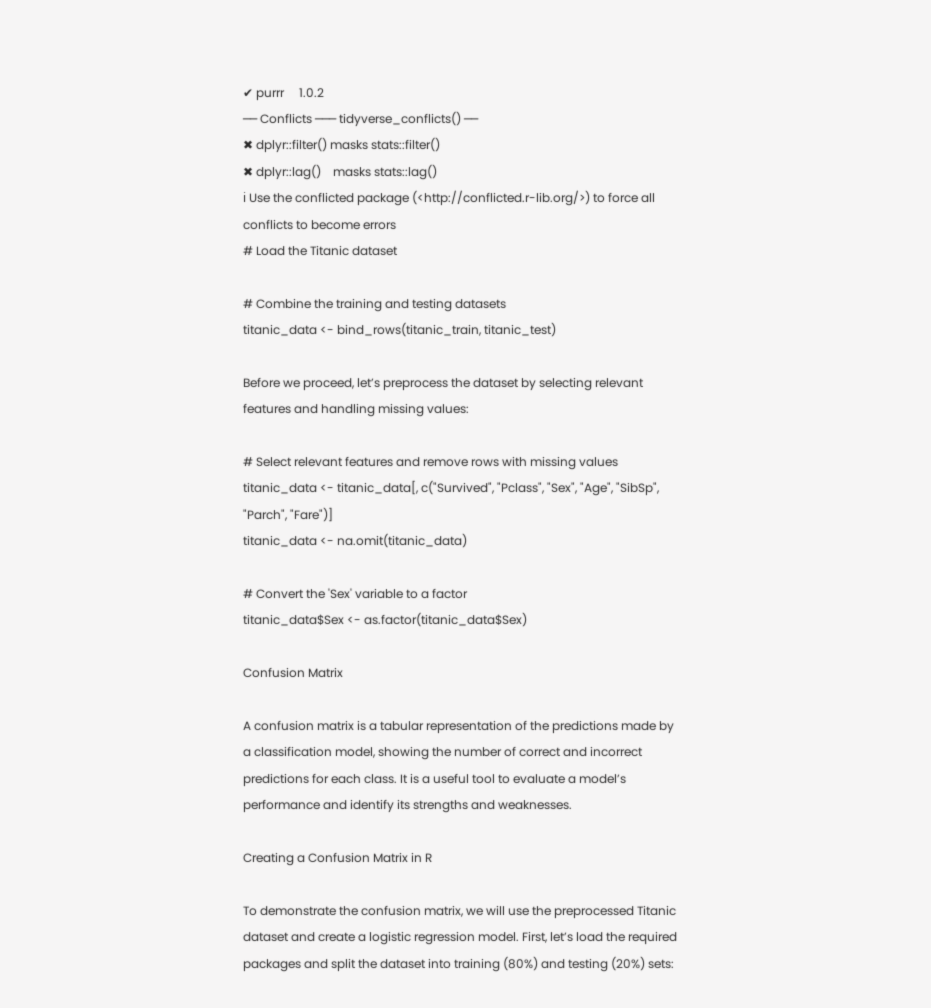✔ purrr     1.0.2
── Conflicts ─── tidyverse_conflicts() ──
✖ dplyr::filter() masks stats::filter()
✖ dplyr::lag()    masks stats::lag()
ℹ Use the conflicted package (<http://conflicted.r-lib.org/>) to force all conflicts to become errors
# Load the Titanic dataset

# Combine the training and testing datasets
titanic_data <- bind_rows(titanic_train, titanic_test)

Before we proceed, let’s preprocess the dataset by selecting relevant features and handling missing values:

# Select relevant features and remove rows with missing values
titanic_data <- titanic_data[, c("Survived", "Pclass", "Sex", "Age", "SibSp", "Parch", "Fare")]
titanic_data <- na.omit(titanic_data)

# Convert the 'Sex' variable to a factor
titanic_data$Sex <- as.factor(titanic_data$Sex)

Confusion Matrix

A confusion matrix is a tabular representation of the predictions made by a classification model, showing the number of correct and incorrect predictions for each class. It is a useful tool to evaluate a model’s performance and identify its strengths and weaknesses.

Creating a Confusion Matrix in R

To demonstrate the confusion matrix, we will use the preprocessed Titanic dataset and create a logistic regression model. First, let’s load the required packages and split the dataset into training (80%) and testing (20%) sets: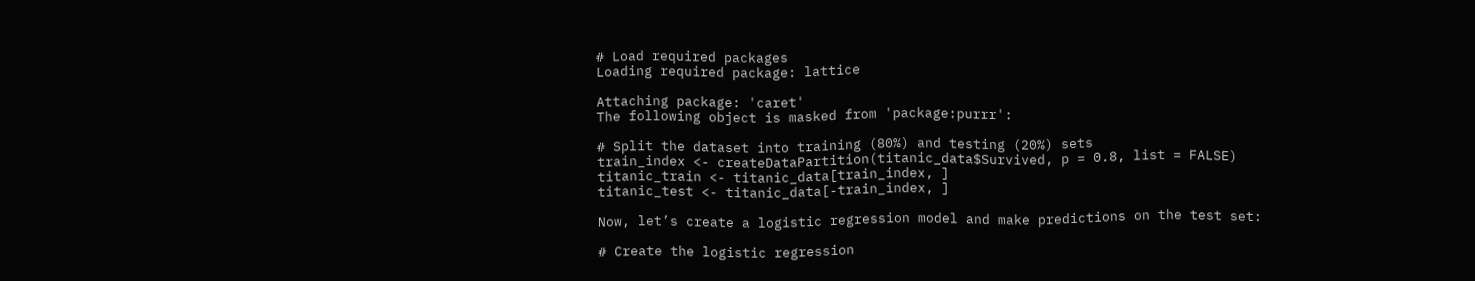# Load required packages
Loading required package: lattice

Attaching package: 'caret'
The following object is masked from 'package:purrr':

# Split the dataset into training (80%) and testing (20%) sets
train_index <- createDataPartition(titanic_data$Survived, p = 0.8, list = FALSE)
titanic_train <- titanic_data[train_index, ]
titanic_test <- titanic_data[-train_index, ]

Now, let’s create a logistic regression model and make predictions on the test set:

# Create the logistic regression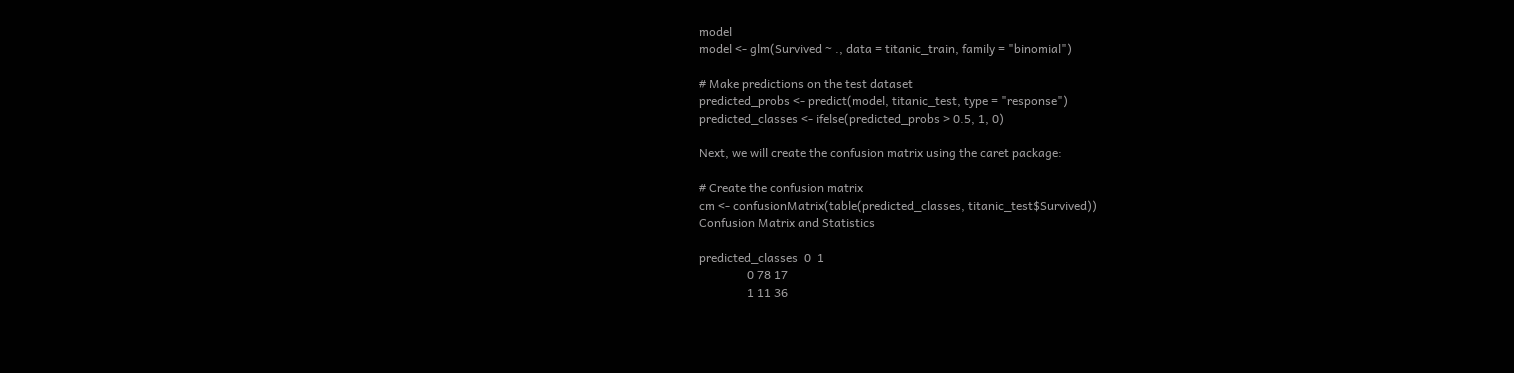model
model <- glm(Survived ~ ., data = titanic_train, family = "binomial")

# Make predictions on the test dataset
predicted_probs <- predict(model, titanic_test, type = "response")
predicted_classes <- ifelse(predicted_probs > 0.5, 1, 0)

Next, we will create the confusion matrix using the caret package:

# Create the confusion matrix
cm <- confusionMatrix(table(predicted_classes, titanic_test$Survived))
Confusion Matrix and Statistics

predicted_classes  0  1
                0 78 17
                1 11 36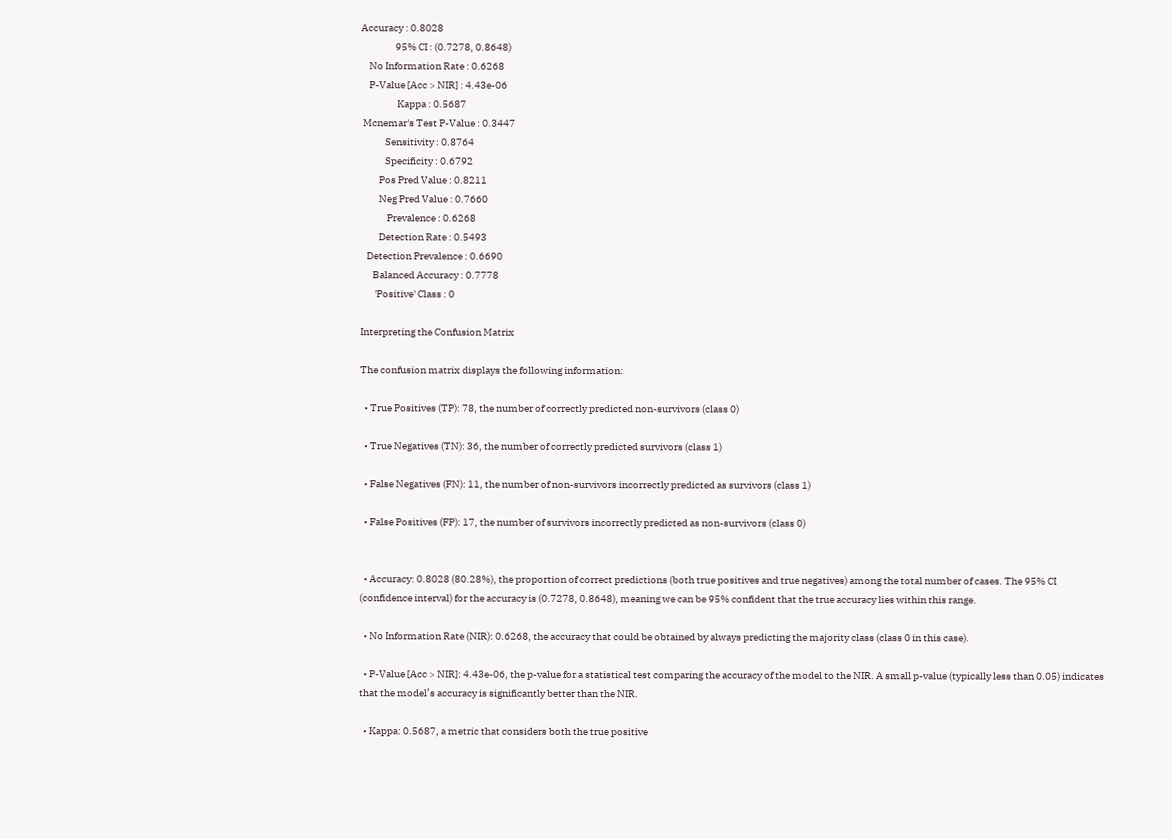Accuracy : 0.8028
                 95% CI : (0.7278, 0.8648)
    No Information Rate : 0.6268
    P-Value [Acc > NIR] : 4.43e-06
                  Kappa : 0.5687
 Mcnemar's Test P-Value : 0.3447
            Sensitivity : 0.8764
            Specificity : 0.6792
         Pos Pred Value : 0.8211
         Neg Pred Value : 0.7660
             Prevalence : 0.6268
         Detection Rate : 0.5493
   Detection Prevalence : 0.6690
      Balanced Accuracy : 0.7778
       'Positive' Class : 0

Interpreting the Confusion Matrix

The confusion matrix displays the following information:

  • True Positives (TP): 78, the number of correctly predicted non-survivors (class 0)

  • True Negatives (TN): 36, the number of correctly predicted survivors (class 1)

  • False Negatives (FN): 11, the number of non-survivors incorrectly predicted as survivors (class 1)

  • False Positives (FP): 17, the number of survivors incorrectly predicted as non-survivors (class 0)


  • Accuracy: 0.8028 (80.28%), the proportion of correct predictions (both true positives and true negatives) among the total number of cases. The 95% CI (confidence interval) for the accuracy is (0.7278, 0.8648), meaning we can be 95% confident that the true accuracy lies within this range.

  • No Information Rate (NIR): 0.6268, the accuracy that could be obtained by always predicting the majority class (class 0 in this case).

  • P-Value [Acc > NIR]: 4.43e-06, the p-value for a statistical test comparing the accuracy of the model to the NIR. A small p-value (typically less than 0.05) indicates that the model’s accuracy is significantly better than the NIR.

  • Kappa: 0.5687, a metric that considers both the true positive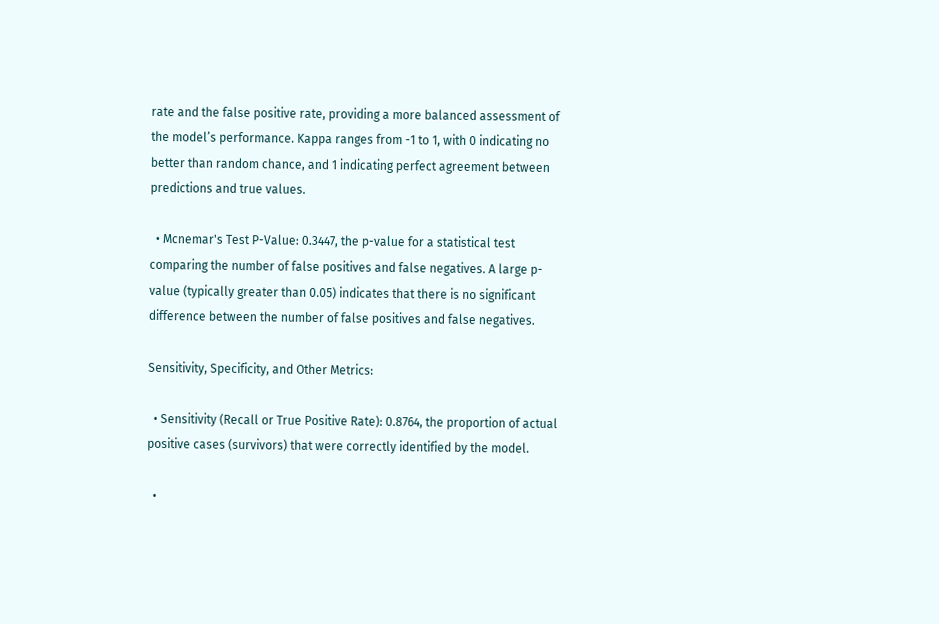rate and the false positive rate, providing a more balanced assessment of the model’s performance. Kappa ranges from -1 to 1, with 0 indicating no better than random chance, and 1 indicating perfect agreement between predictions and true values.

  • Mcnemar's Test P-Value: 0.3447, the p-value for a statistical test comparing the number of false positives and false negatives. A large p-value (typically greater than 0.05) indicates that there is no significant difference between the number of false positives and false negatives.

Sensitivity, Specificity, and Other Metrics:

  • Sensitivity (Recall or True Positive Rate): 0.8764, the proportion of actual positive cases (survivors) that were correctly identified by the model.

  •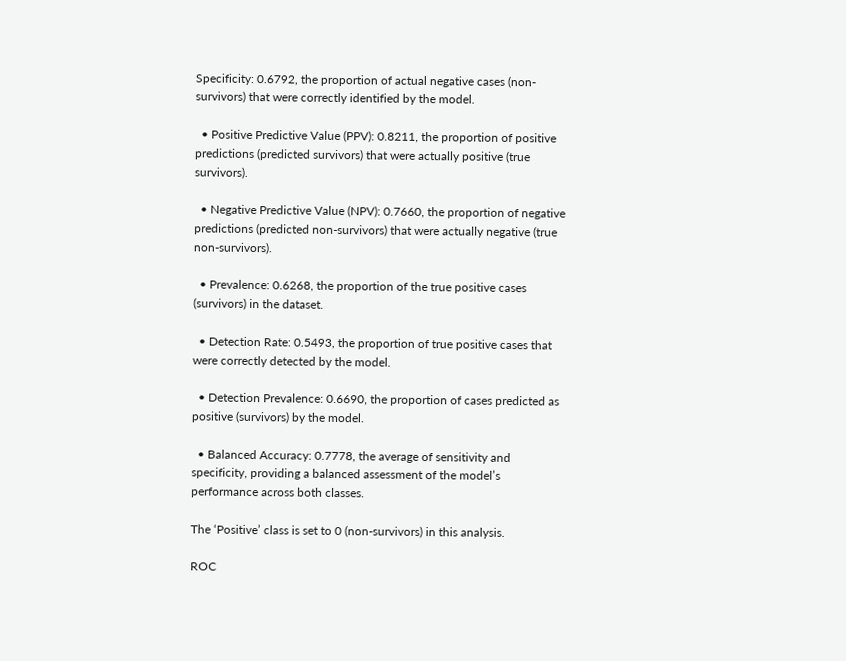Specificity: 0.6792, the proportion of actual negative cases (non-survivors) that were correctly identified by the model.

  • Positive Predictive Value (PPV): 0.8211, the proportion of positive predictions (predicted survivors) that were actually positive (true survivors).

  • Negative Predictive Value (NPV): 0.7660, the proportion of negative predictions (predicted non-survivors) that were actually negative (true non-survivors).

  • Prevalence: 0.6268, the proportion of the true positive cases (survivors) in the dataset.

  • Detection Rate: 0.5493, the proportion of true positive cases that were correctly detected by the model.

  • Detection Prevalence: 0.6690, the proportion of cases predicted as positive (survivors) by the model.

  • Balanced Accuracy: 0.7778, the average of sensitivity and specificity, providing a balanced assessment of the model’s performance across both classes.

The ‘Positive’ class is set to 0 (non-survivors) in this analysis.

ROC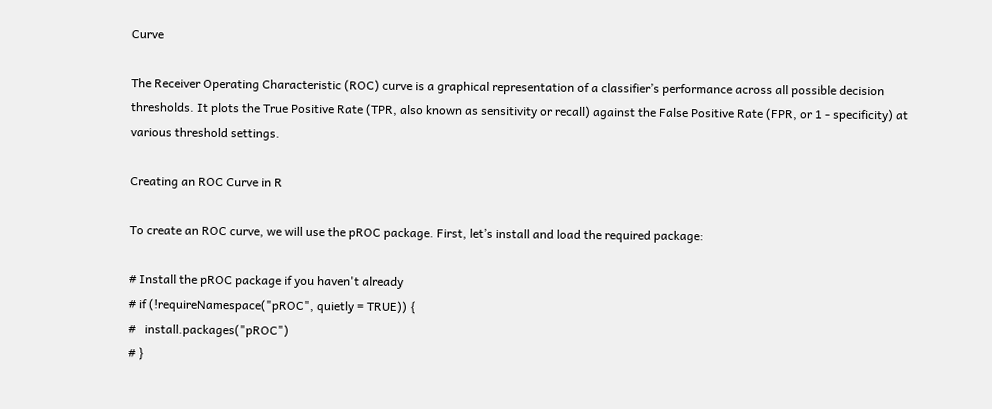Curve

The Receiver Operating Characteristic (ROC) curve is a graphical representation of a classifier’s performance across all possible decision thresholds. It plots the True Positive Rate (TPR, also known as sensitivity or recall) against the False Positive Rate (FPR, or 1 - specificity) at various threshold settings.

Creating an ROC Curve in R

To create an ROC curve, we will use the pROC package. First, let’s install and load the required package:

# Install the pROC package if you haven't already
# if (!requireNamespace("pROC", quietly = TRUE)) {
#   install.packages("pROC")
# }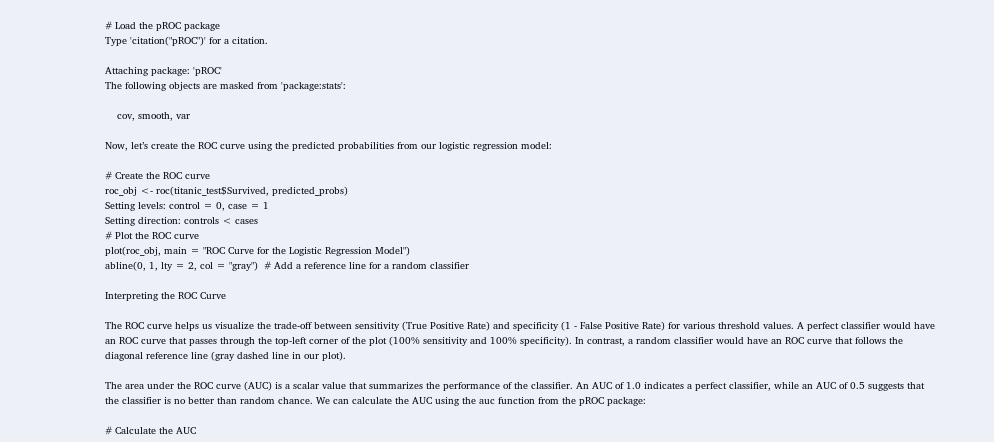# Load the pROC package
Type 'citation("pROC")' for a citation.

Attaching package: 'pROC'
The following objects are masked from 'package:stats':

    cov, smooth, var

Now, let’s create the ROC curve using the predicted probabilities from our logistic regression model:

# Create the ROC curve
roc_obj <- roc(titanic_test$Survived, predicted_probs)
Setting levels: control = 0, case = 1
Setting direction: controls < cases
# Plot the ROC curve
plot(roc_obj, main = "ROC Curve for the Logistic Regression Model")
abline(0, 1, lty = 2, col = "gray")  # Add a reference line for a random classifier

Interpreting the ROC Curve

The ROC curve helps us visualize the trade-off between sensitivity (True Positive Rate) and specificity (1 - False Positive Rate) for various threshold values. A perfect classifier would have an ROC curve that passes through the top-left corner of the plot (100% sensitivity and 100% specificity). In contrast, a random classifier would have an ROC curve that follows the diagonal reference line (gray dashed line in our plot).

The area under the ROC curve (AUC) is a scalar value that summarizes the performance of the classifier. An AUC of 1.0 indicates a perfect classifier, while an AUC of 0.5 suggests that the classifier is no better than random chance. We can calculate the AUC using the auc function from the pROC package:

# Calculate the AUC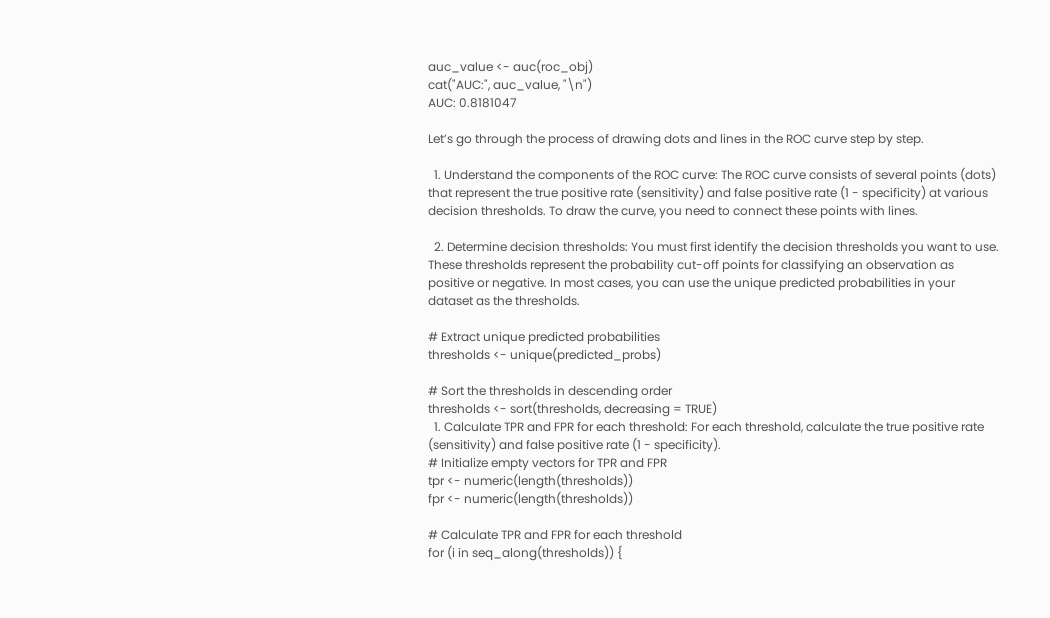auc_value <- auc(roc_obj)
cat("AUC:", auc_value, "\n")
AUC: 0.8181047

Let’s go through the process of drawing dots and lines in the ROC curve step by step.

  1. Understand the components of the ROC curve: The ROC curve consists of several points (dots) that represent the true positive rate (sensitivity) and false positive rate (1 - specificity) at various decision thresholds. To draw the curve, you need to connect these points with lines.

  2. Determine decision thresholds: You must first identify the decision thresholds you want to use. These thresholds represent the probability cut-off points for classifying an observation as positive or negative. In most cases, you can use the unique predicted probabilities in your dataset as the thresholds.

# Extract unique predicted probabilities
thresholds <- unique(predicted_probs)

# Sort the thresholds in descending order
thresholds <- sort(thresholds, decreasing = TRUE)
  1. Calculate TPR and FPR for each threshold: For each threshold, calculate the true positive rate (sensitivity) and false positive rate (1 - specificity).
# Initialize empty vectors for TPR and FPR
tpr <- numeric(length(thresholds))
fpr <- numeric(length(thresholds))

# Calculate TPR and FPR for each threshold
for (i in seq_along(thresholds)) {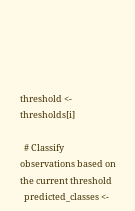threshold <- thresholds[i]

  # Classify observations based on the current threshold
  predicted_classes <-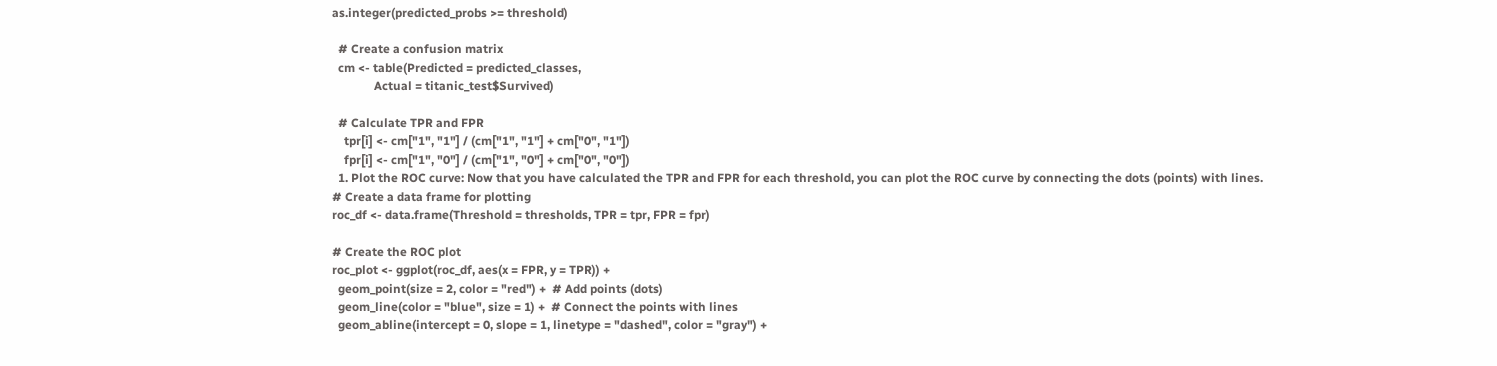as.integer(predicted_probs >= threshold)

  # Create a confusion matrix
  cm <- table(Predicted = predicted_classes,
              Actual = titanic_test$Survived)

  # Calculate TPR and FPR
    tpr[i] <- cm["1", "1"] / (cm["1", "1"] + cm["0", "1"])
    fpr[i] <- cm["1", "0"] / (cm["1", "0"] + cm["0", "0"])
  1. Plot the ROC curve: Now that you have calculated the TPR and FPR for each threshold, you can plot the ROC curve by connecting the dots (points) with lines.
# Create a data frame for plotting
roc_df <- data.frame(Threshold = thresholds, TPR = tpr, FPR = fpr)

# Create the ROC plot
roc_plot <- ggplot(roc_df, aes(x = FPR, y = TPR)) +
  geom_point(size = 2, color = "red") +  # Add points (dots)
  geom_line(color = "blue", size = 1) +  # Connect the points with lines
  geom_abline(intercept = 0, slope = 1, linetype = "dashed", color = "gray") +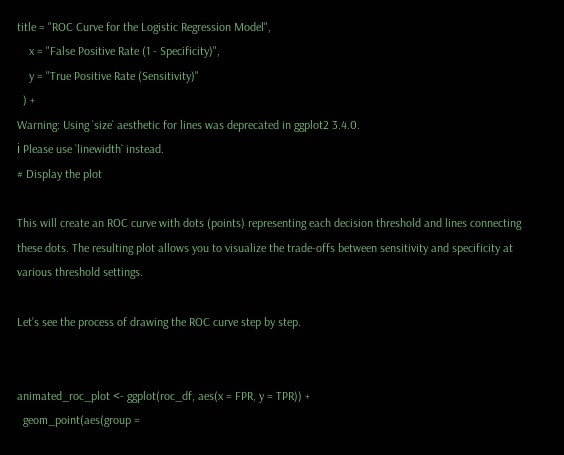title = "ROC Curve for the Logistic Regression Model",
    x = "False Positive Rate (1 - Specificity)",
    y = "True Positive Rate (Sensitivity)"
  ) +
Warning: Using `size` aesthetic for lines was deprecated in ggplot2 3.4.0.
ℹ Please use `linewidth` instead.
# Display the plot

This will create an ROC curve with dots (points) representing each decision threshold and lines connecting these dots. The resulting plot allows you to visualize the trade-offs between sensitivity and specificity at various threshold settings.

Let’s see the process of drawing the ROC curve step by step.


animated_roc_plot <- ggplot(roc_df, aes(x = FPR, y = TPR)) +
  geom_point(aes(group =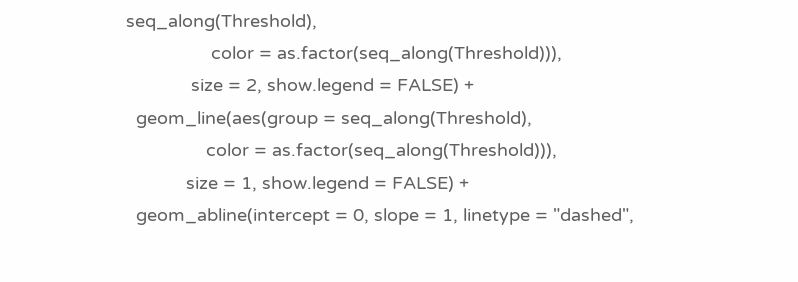seq_along(Threshold),
                 color = as.factor(seq_along(Threshold))),
             size = 2, show.legend = FALSE) +
  geom_line(aes(group = seq_along(Threshold),
                color = as.factor(seq_along(Threshold))),
            size = 1, show.legend = FALSE) +
  geom_abline(intercept = 0, slope = 1, linetype = "dashed",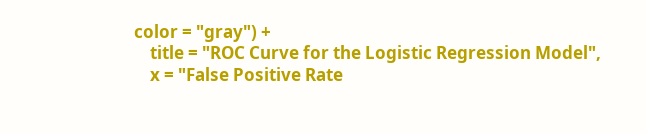color = "gray") +
    title = "ROC Curve for the Logistic Regression Model",
    x = "False Positive Rate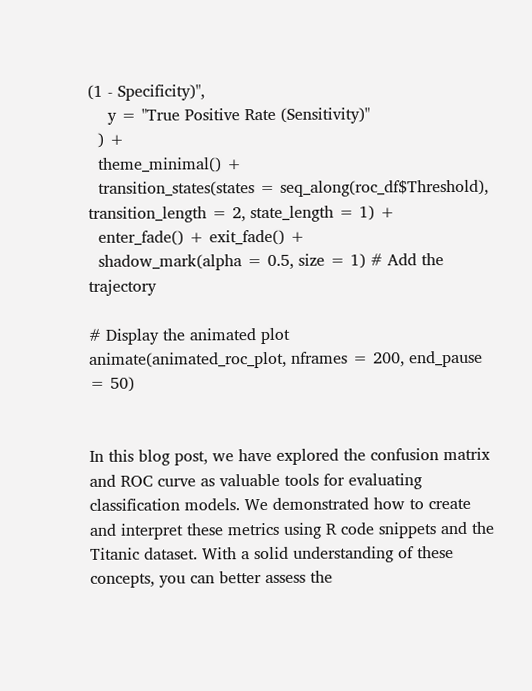(1 - Specificity)",
    y = "True Positive Rate (Sensitivity)"
  ) +
  theme_minimal() +
  transition_states(states = seq_along(roc_df$Threshold), transition_length = 2, state_length = 1) +
  enter_fade() + exit_fade() +
  shadow_mark(alpha = 0.5, size = 1) # Add the trajectory

# Display the animated plot
animate(animated_roc_plot, nframes = 200, end_pause = 50)


In this blog post, we have explored the confusion matrix and ROC curve as valuable tools for evaluating classification models. We demonstrated how to create and interpret these metrics using R code snippets and the Titanic dataset. With a solid understanding of these concepts, you can better assess the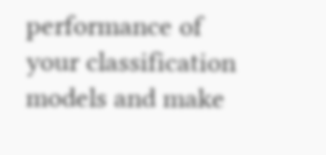performance of your classification models and make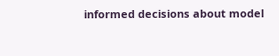informed decisions about model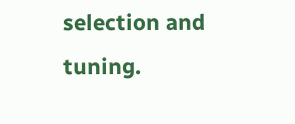selection and tuning.